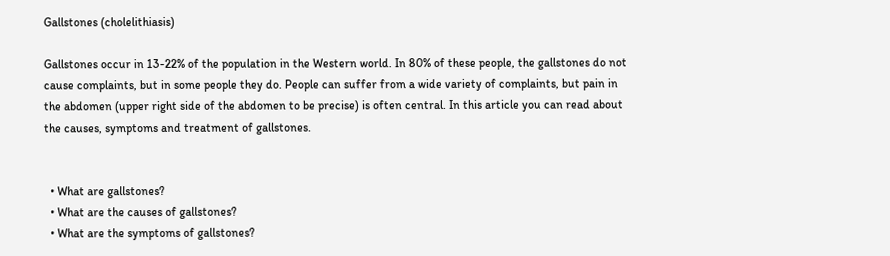Gallstones (cholelithiasis)

Gallstones occur in 13-22% of the population in the Western world. In 80% of these people, the gallstones do not cause complaints, but in some people they do. People can suffer from a wide variety of complaints, but pain in the abdomen (upper right side of the abdomen to be precise) is often central. In this article you can read about the causes, symptoms and treatment of gallstones.


  • What are gallstones?
  • What are the causes of gallstones?
  • What are the symptoms of gallstones?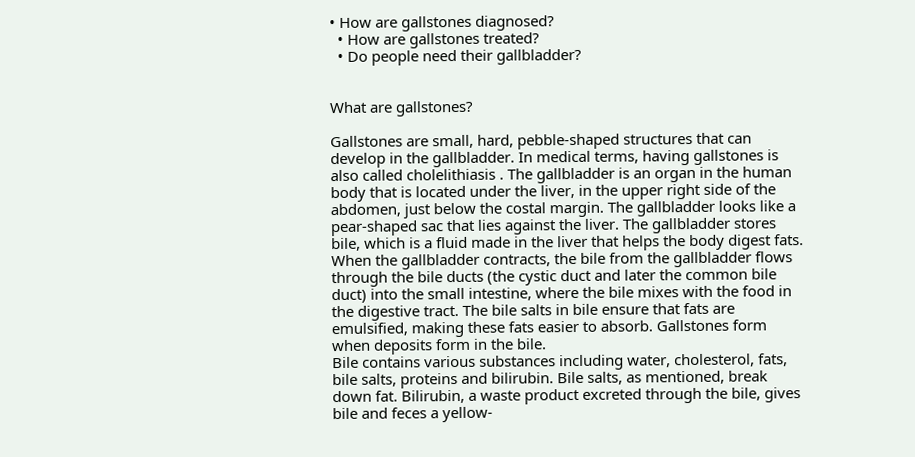• How are gallstones diagnosed?
  • How are gallstones treated?
  • Do people need their gallbladder?


What are gallstones?

Gallstones are small, hard, pebble-shaped structures that can develop in the gallbladder. In medical terms, having gallstones is also called cholelithiasis . The gallbladder is an organ in the human body that is located under the liver, in the upper right side of the abdomen, just below the costal margin. The gallbladder looks like a pear-shaped sac that lies against the liver. The gallbladder stores bile, which is a fluid made in the liver that helps the body digest fats. When the gallbladder contracts, the bile from the gallbladder flows through the bile ducts (the cystic duct and later the common bile duct) into the small intestine, where the bile mixes with the food in the digestive tract. The bile salts in bile ensure that fats are emulsified, making these fats easier to absorb. Gallstones form when deposits form in the bile.
Bile contains various substances including water, cholesterol, fats, bile salts, proteins and bilirubin. Bile salts, as mentioned, break down fat. Bilirubin, a waste product excreted through the bile, gives bile and feces a yellow-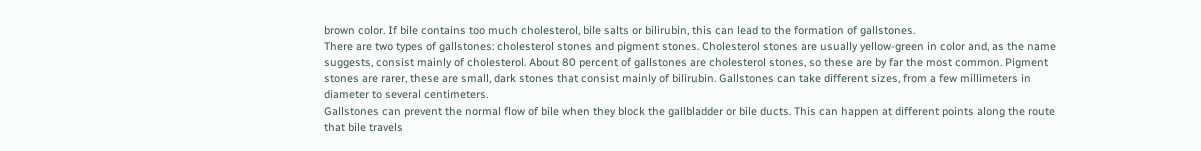brown color. If bile contains too much cholesterol, bile salts or bilirubin, this can lead to the formation of gallstones.
There are two types of gallstones: cholesterol stones and pigment stones. Cholesterol stones are usually yellow-green in color and, as the name suggests, consist mainly of cholesterol. About 80 percent of gallstones are cholesterol stones, so these are by far the most common. Pigment stones are rarer, these are small, dark stones that consist mainly of bilirubin. Gallstones can take different sizes, from a few millimeters in diameter to several centimeters.
Gallstones can prevent the normal flow of bile when they block the gallbladder or bile ducts. This can happen at different points along the route that bile travels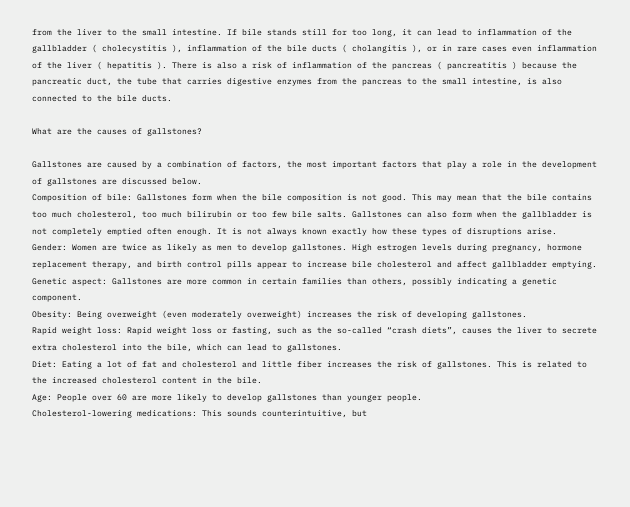from the liver to the small intestine. If bile stands still for too long, it can lead to inflammation of the gallbladder ( cholecystitis ), inflammation of the bile ducts ( cholangitis ), or in rare cases even inflammation of the liver ( hepatitis ). There is also a risk of inflammation of the pancreas ( pancreatitis ) because the pancreatic duct, the tube that carries digestive enzymes from the pancreas to the small intestine, is also connected to the bile ducts.

What are the causes of gallstones?

Gallstones are caused by a combination of factors, the most important factors that play a role in the development of gallstones are discussed below.
Composition of bile: Gallstones form when the bile composition is not good. This may mean that the bile contains too much cholesterol, too much bilirubin or too few bile salts. Gallstones can also form when the gallbladder is not completely emptied often enough. It is not always known exactly how these types of disruptions arise.
Gender: Women are twice as likely as men to develop gallstones. High estrogen levels during pregnancy, hormone replacement therapy, and birth control pills appear to increase bile cholesterol and affect gallbladder emptying.
Genetic aspect: Gallstones are more common in certain families than others, possibly indicating a genetic component.
Obesity: Being overweight (even moderately overweight) increases the risk of developing gallstones.
Rapid weight loss: Rapid weight loss or fasting, such as the so-called “crash diets”, causes the liver to secrete extra cholesterol into the bile, which can lead to gallstones.
Diet: Eating a lot of fat and cholesterol and little fiber increases the risk of gallstones. This is related to the increased cholesterol content in the bile.
Age: People over 60 are more likely to develop gallstones than younger people.
Cholesterol-lowering medications: This sounds counterintuitive, but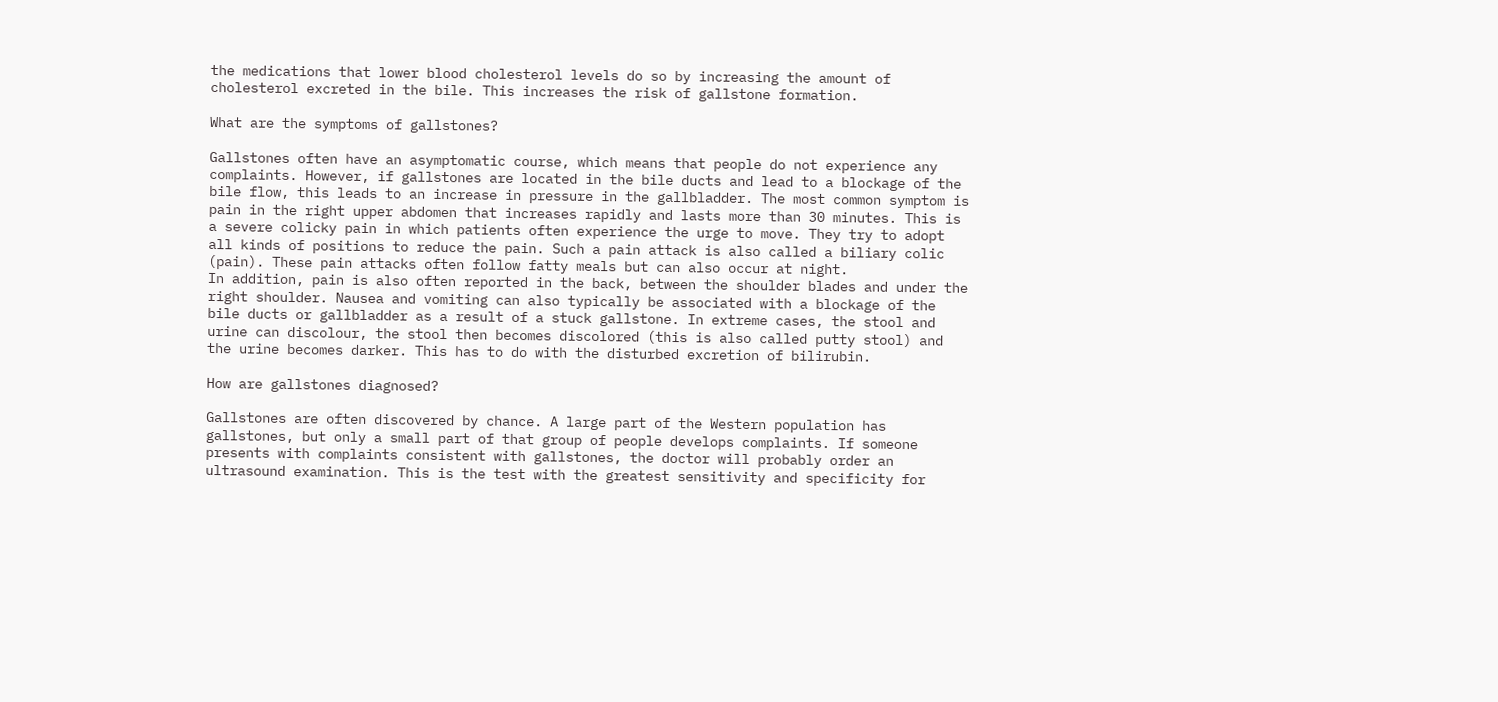the medications that lower blood cholesterol levels do so by increasing the amount of cholesterol excreted in the bile. This increases the risk of gallstone formation.

What are the symptoms of gallstones?

Gallstones often have an asymptomatic course, which means that people do not experience any complaints. However, if gallstones are located in the bile ducts and lead to a blockage of the bile flow, this leads to an increase in pressure in the gallbladder. The most common symptom is pain in the right upper abdomen that increases rapidly and lasts more than 30 minutes. This is a severe colicky pain in which patients often experience the urge to move. They try to adopt all kinds of positions to reduce the pain. Such a pain attack is also called a biliary colic (pain). These pain attacks often follow fatty meals but can also occur at night.
In addition, pain is also often reported in the back, between the shoulder blades and under the right shoulder. Nausea and vomiting can also typically be associated with a blockage of the bile ducts or gallbladder as a result of a stuck gallstone. In extreme cases, the stool and urine can discolour, the stool then becomes discolored (this is also called putty stool) and the urine becomes darker. This has to do with the disturbed excretion of bilirubin.

How are gallstones diagnosed?

Gallstones are often discovered by chance. A large part of the Western population has gallstones, but only a small part of that group of people develops complaints. If someone presents with complaints consistent with gallstones, the doctor will probably order an ultrasound examination. This is the test with the greatest sensitivity and specificity for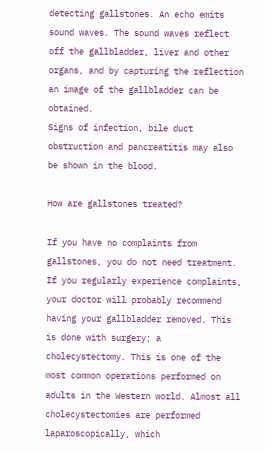detecting gallstones. An echo emits sound waves. The sound waves reflect off the gallbladder, liver and other organs, and by capturing the reflection an image of the gallbladder can be obtained.
Signs of infection, bile duct obstruction and pancreatitis may also be shown in the blood.

How are gallstones treated?

If you have no complaints from gallstones, you do not need treatment. If you regularly experience complaints, your doctor will probably recommend having your gallbladder removed. This is done with surgery; a cholecystectomy. This is one of the most common operations performed on adults in the Western world. Almost all cholecystectomies are performed laparoscopically, which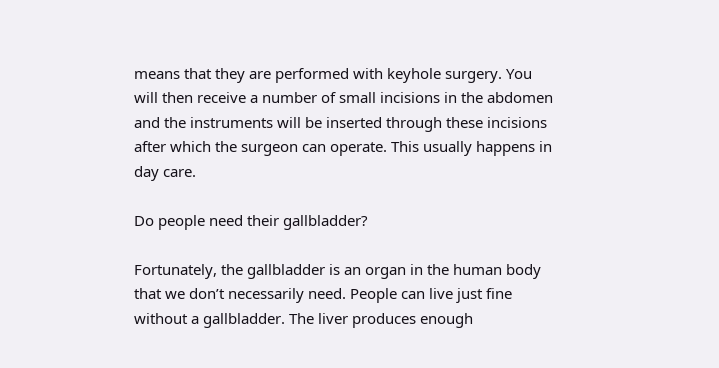means that they are performed with keyhole surgery. You will then receive a number of small incisions in the abdomen and the instruments will be inserted through these incisions after which the surgeon can operate. This usually happens in day care.

Do people need their gallbladder?

Fortunately, the gallbladder is an organ in the human body that we don’t necessarily need. People can live just fine without a gallbladder. The liver produces enough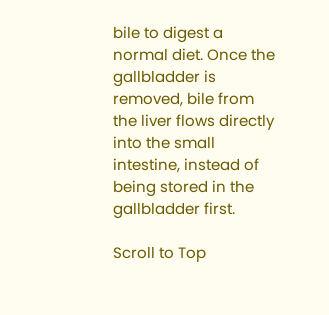bile to digest a normal diet. Once the gallbladder is removed, bile from the liver flows directly into the small intestine, instead of being stored in the gallbladder first.

Scroll to Top